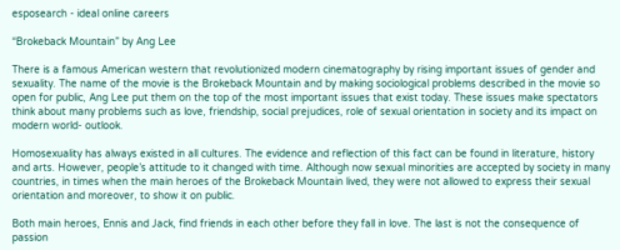esposearch - ideal online careers

“Brokeback Mountain” by Ang Lee

There is a famous American western that revolutionized modern cinematography by rising important issues of gender and sexuality. The name of the movie is the Brokeback Mountain and by making sociological problems described in the movie so open for public, Ang Lee put them on the top of the most important issues that exist today. These issues make spectators think about many problems such as love, friendship, social prejudices, role of sexual orientation in society and its impact on modern world- outlook.

Homosexuality has always existed in all cultures. The evidence and reflection of this fact can be found in literature, history and arts. However, people’s attitude to it changed with time. Although now sexual minorities are accepted by society in many countries, in times when the main heroes of the Brokeback Mountain lived, they were not allowed to express their sexual orientation and moreover, to show it on public.

Both main heroes, Ennis and Jack, find friends in each other before they fall in love. The last is not the consequence of passion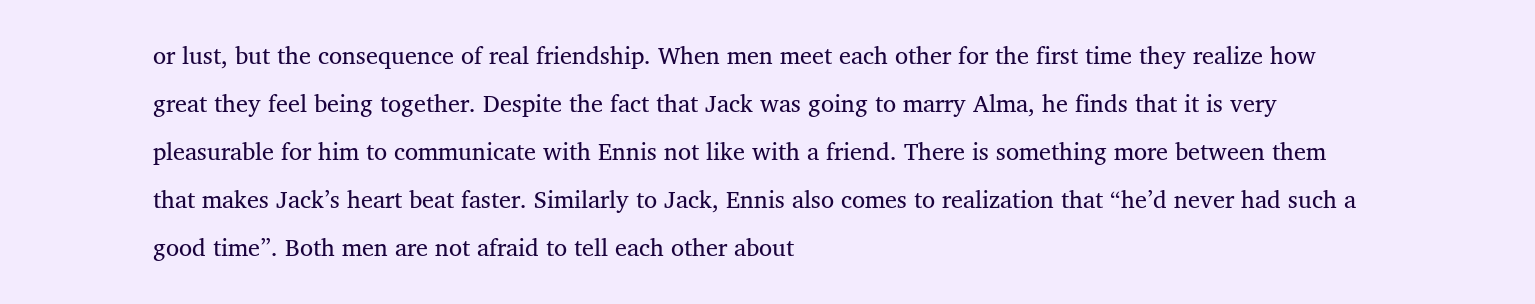or lust, but the consequence of real friendship. When men meet each other for the first time they realize how great they feel being together. Despite the fact that Jack was going to marry Alma, he finds that it is very pleasurable for him to communicate with Ennis not like with a friend. There is something more between them that makes Jack’s heart beat faster. Similarly to Jack, Ennis also comes to realization that “he’d never had such a good time”. Both men are not afraid to tell each other about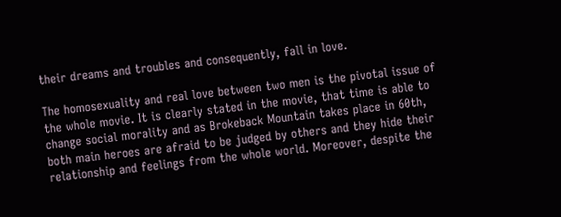their dreams and troubles and consequently, fall in love.

The homosexuality and real love between two men is the pivotal issue of the whole movie. It is clearly stated in the movie, that time is able to change social morality and as Brokeback Mountain takes place in 60th, both main heroes are afraid to be judged by others and they hide their relationship and feelings from the whole world. Moreover, despite the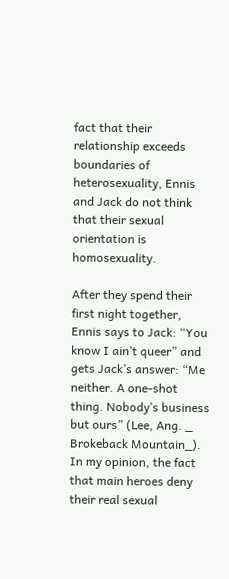fact that their relationship exceeds boundaries of heterosexuality, Ennis and Jack do not think that their sexual orientation is homosexuality.

After they spend their first night together, Ennis says to Jack: “You know I ain’t queer” and gets Jack’s answer: “Me neither. A one-shot thing. Nobody’s business but ours” (Lee, Ang. _ Brokeback Mountain_). In my opinion, the fact that main heroes deny their real sexual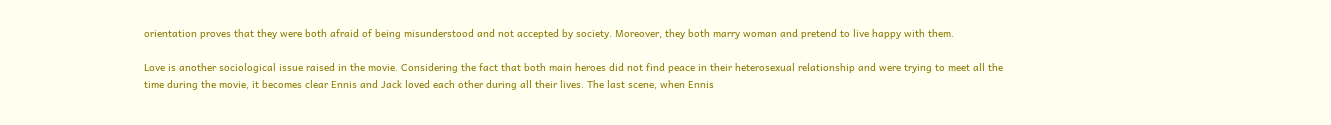orientation proves that they were both afraid of being misunderstood and not accepted by society. Moreover, they both marry woman and pretend to live happy with them.

Love is another sociological issue raised in the movie. Considering the fact that both main heroes did not find peace in their heterosexual relationship and were trying to meet all the time during the movie, it becomes clear Ennis and Jack loved each other during all their lives. The last scene, when Ennis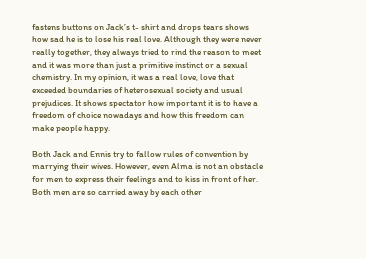fastens buttons on Jack’s t- shirt and drops tears shows how sad he is to lose his real love. Although they were never really together, they always tried to rind the reason to meet and it was more than just a primitive instinct or a sexual chemistry. In my opinion, it was a real love, love that exceeded boundaries of heterosexual society and usual prejudices. It shows spectator how important it is to have a freedom of choice nowadays and how this freedom can make people happy.

Both Jack and Ennis try to fallow rules of convention by marrying their wives. However, even Alma is not an obstacle for men to express their feelings and to kiss in front of her. Both men are so carried away by each other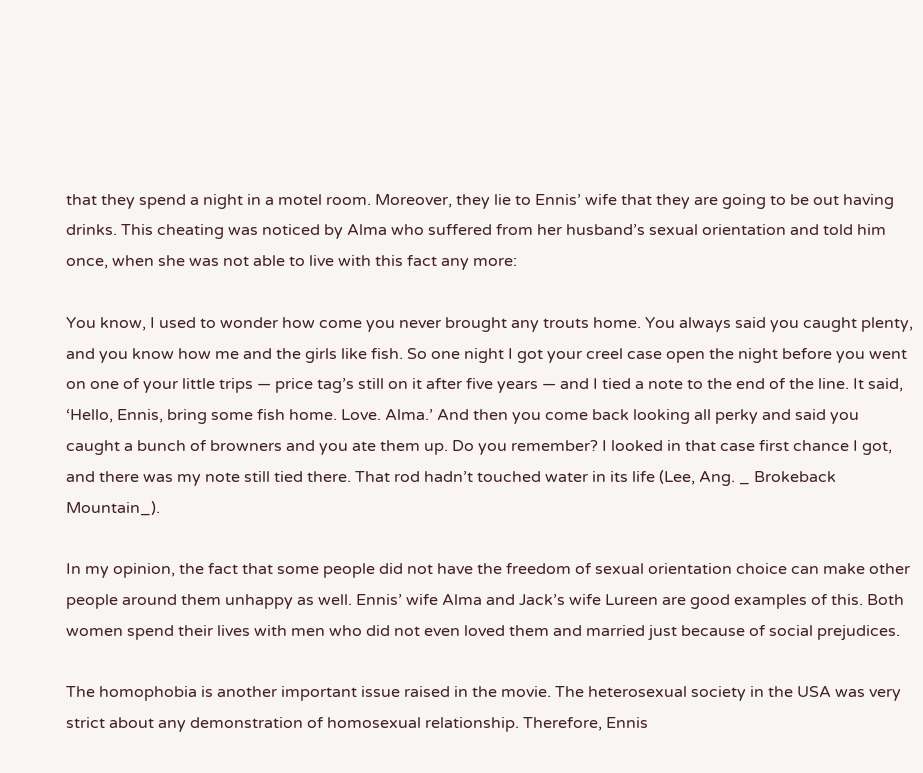that they spend a night in a motel room. Moreover, they lie to Ennis’ wife that they are going to be out having drinks. This cheating was noticed by Alma who suffered from her husband’s sexual orientation and told him once, when she was not able to live with this fact any more:

You know, I used to wonder how come you never brought any trouts home. You always said you caught plenty, and you know how me and the girls like fish. So one night I got your creel case open the night before you went on one of your little trips — price tag’s still on it after five years — and I tied a note to the end of the line. It said, ‘Hello, Ennis, bring some fish home. Love. Alma.’ And then you come back looking all perky and said you caught a bunch of browners and you ate them up. Do you remember? I looked in that case first chance I got, and there was my note still tied there. That rod hadn’t touched water in its life (Lee, Ang. _ Brokeback Mountain_).

In my opinion, the fact that some people did not have the freedom of sexual orientation choice can make other people around them unhappy as well. Ennis’ wife Alma and Jack’s wife Lureen are good examples of this. Both women spend their lives with men who did not even loved them and married just because of social prejudices.

The homophobia is another important issue raised in the movie. The heterosexual society in the USA was very strict about any demonstration of homosexual relationship. Therefore, Ennis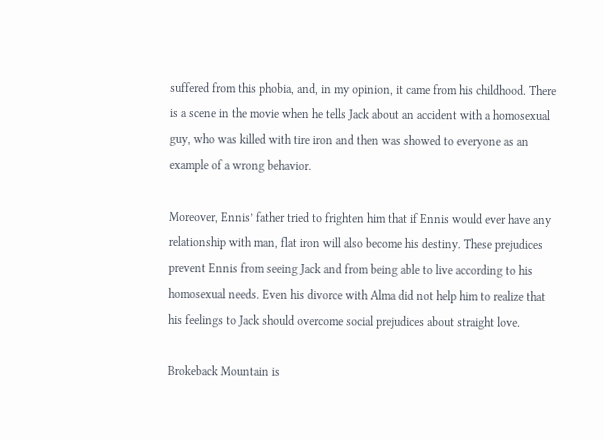suffered from this phobia, and, in my opinion, it came from his childhood. There is a scene in the movie when he tells Jack about an accident with a homosexual guy, who was killed with tire iron and then was showed to everyone as an example of a wrong behavior.

Moreover, Ennis’ father tried to frighten him that if Ennis would ever have any relationship with man, flat iron will also become his destiny. These prejudices prevent Ennis from seeing Jack and from being able to live according to his homosexual needs. Even his divorce with Alma did not help him to realize that his feelings to Jack should overcome social prejudices about straight love.

Brokeback Mountain is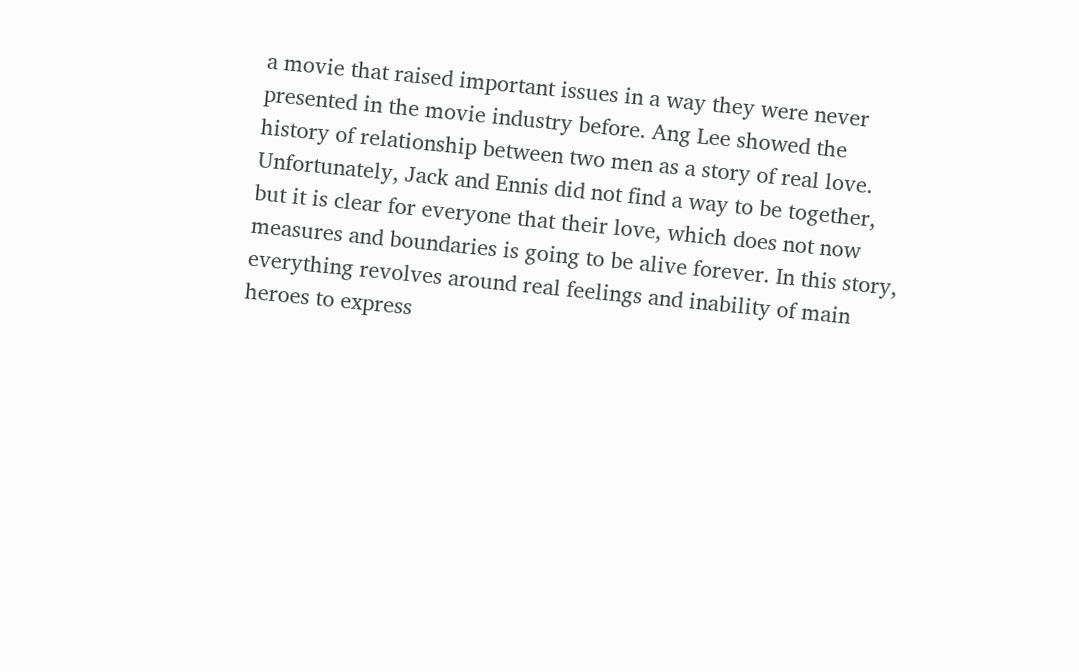a movie that raised important issues in a way they were never presented in the movie industry before. Ang Lee showed the history of relationship between two men as a story of real love. Unfortunately, Jack and Ennis did not find a way to be together, but it is clear for everyone that their love, which does not now measures and boundaries is going to be alive forever. In this story, everything revolves around real feelings and inability of main heroes to express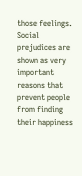those feelings. Social prejudices are shown as very important reasons that prevent people from finding their happiness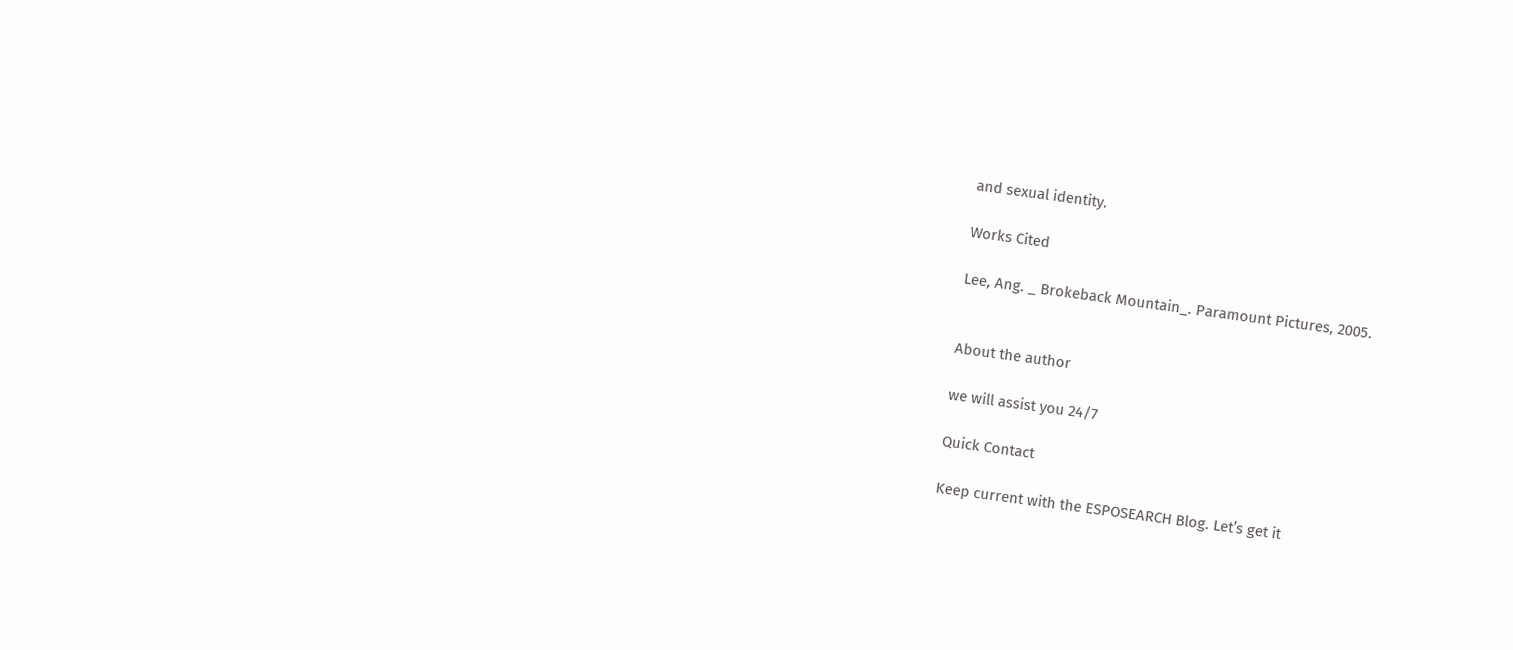and sexual identity.

Works Cited

Lee, Ang. _ Brokeback Mountain_. Paramount Pictures, 2005.


About the author

we will assist you 24/7

Quick Contact

Keep current with the ESPOSEARCH Blog. Let’s get it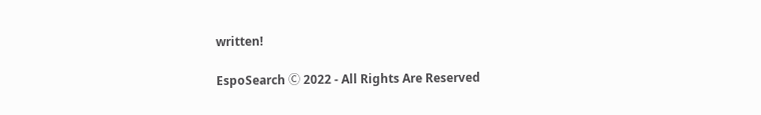written!

EspoSearch Ⓒ 2022 - All Rights Are Reserved